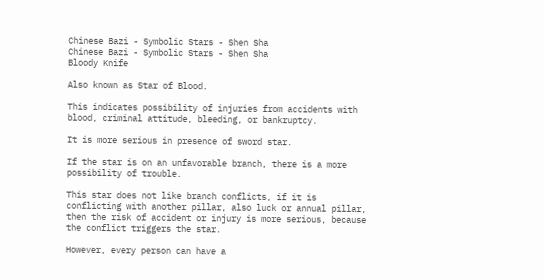Chinese Bazi - Symbolic Stars - Shen Sha
Chinese Bazi - Symbolic Stars - Shen Sha
Bloody Knife

Also known as Star of Blood.

This indicates possibility of injuries from accidents with blood, criminal attitude, bleeding, or bankruptcy.

It is more serious in presence of sword star.

If the star is on an unfavorable branch, there is a more possibility of trouble.

This star does not like branch conflicts, if it is conflicting with another pillar, also luck or annual pillar, then the risk of accident or injury is more serious, because the conflict triggers the star.

However, every person can have a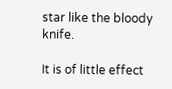star like the bloody knife.

It is of little effect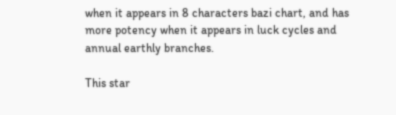when it appears in 8 characters bazi chart, and has more potency when it appears in luck cycles and annual earthly branches.

This star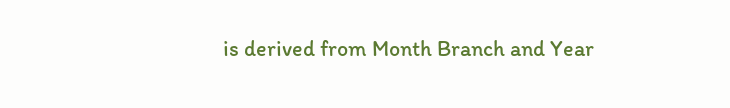is derived from Month Branch and Year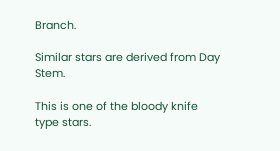Branch.

Similar stars are derived from Day Stem.

This is one of the bloody knife type stars.